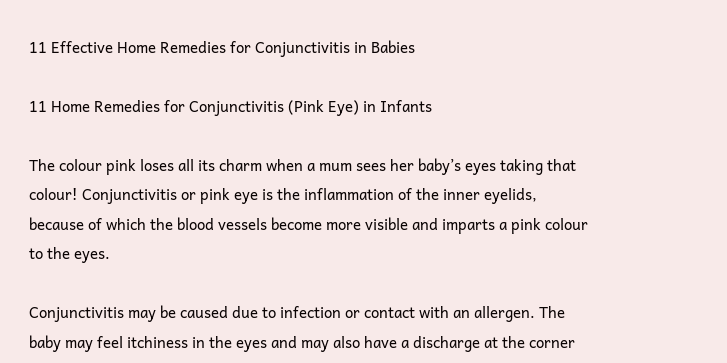11 Effective Home Remedies for Conjunctivitis in Babies

11 Home Remedies for Conjunctivitis (Pink Eye) in Infants

The colour pink loses all its charm when a mum sees her baby’s eyes taking that colour! Conjunctivitis or pink eye is the inflammation of the inner eyelids, because of which the blood vessels become more visible and imparts a pink colour to the eyes.

Conjunctivitis may be caused due to infection or contact with an allergen. The baby may feel itchiness in the eyes and may also have a discharge at the corner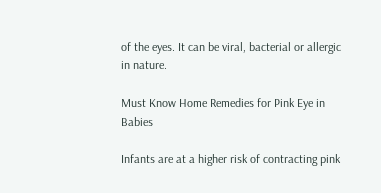of the eyes. It can be viral, bacterial or allergic in nature.

Must Know Home Remedies for Pink Eye in Babies

Infants are at a higher risk of contracting pink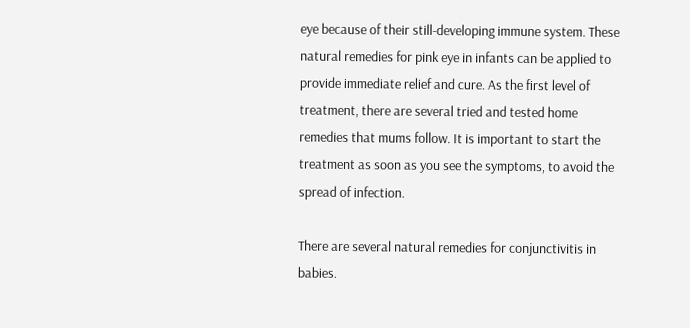eye because of their still-developing immune system. These natural remedies for pink eye in infants can be applied to provide immediate relief and cure. As the first level of treatment, there are several tried and tested home remedies that mums follow. It is important to start the treatment as soon as you see the symptoms, to avoid the spread of infection.

There are several natural remedies for conjunctivitis in babies.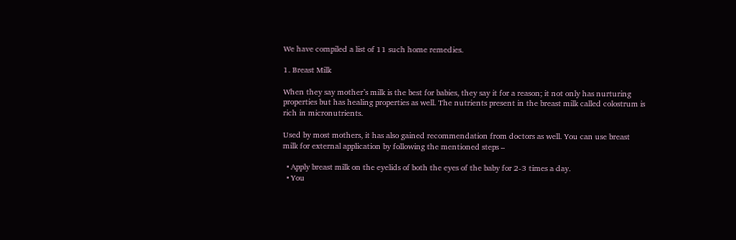We have compiled a list of 11 such home remedies.

1. Breast Milk

When they say mother’s milk is the best for babies, they say it for a reason; it not only has nurturing properties but has healing properties as well. The nutrients present in the breast milk called colostrum is rich in micronutrients.

Used by most mothers, it has also gained recommendation from doctors as well. You can use breast milk for external application by following the mentioned steps –

  • Apply breast milk on the eyelids of both the eyes of the baby for 2-3 times a day.
  • You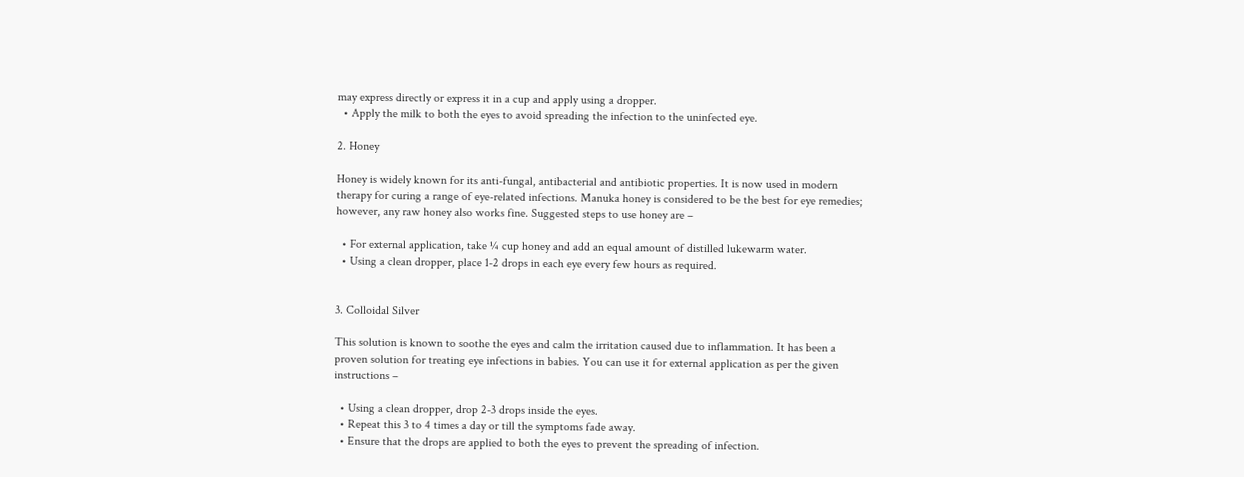may express directly or express it in a cup and apply using a dropper.
  • Apply the milk to both the eyes to avoid spreading the infection to the uninfected eye.

2. Honey

Honey is widely known for its anti-fungal, antibacterial and antibiotic properties. It is now used in modern therapy for curing a range of eye-related infections. Manuka honey is considered to be the best for eye remedies; however, any raw honey also works fine. Suggested steps to use honey are –

  • For external application, take ¼ cup honey and add an equal amount of distilled lukewarm water.
  • Using a clean dropper, place 1-2 drops in each eye every few hours as required.


3. Colloidal Silver

This solution is known to soothe the eyes and calm the irritation caused due to inflammation. It has been a proven solution for treating eye infections in babies. You can use it for external application as per the given instructions –

  • Using a clean dropper, drop 2-3 drops inside the eyes.
  • Repeat this 3 to 4 times a day or till the symptoms fade away.
  • Ensure that the drops are applied to both the eyes to prevent the spreading of infection.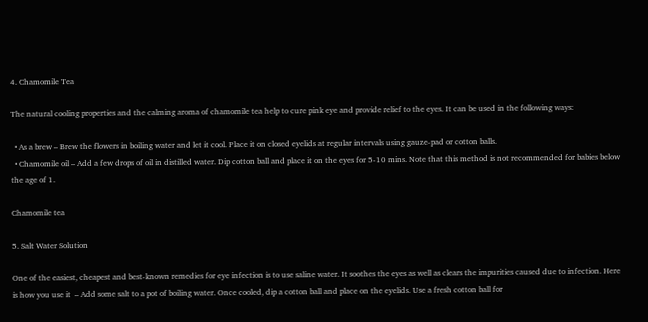4. Chamomile Tea

The natural cooling properties and the calming aroma of chamomile tea help to cure pink eye and provide relief to the eyes. It can be used in the following ways:

  • As a brew – Brew the flowers in boiling water and let it cool. Place it on closed eyelids at regular intervals using gauze-pad or cotton balls.
  • Chamomile oil – Add a few drops of oil in distilled water. Dip cotton ball and place it on the eyes for 5-10 mins. Note that this method is not recommended for babies below the age of 1.

Chamomile tea

5. Salt Water Solution

One of the easiest, cheapest and best-known remedies for eye infection is to use saline water. It soothes the eyes as well as clears the impurities caused due to infection. Here is how you use it  – Add some salt to a pot of boiling water. Once cooled, dip a cotton ball and place on the eyelids. Use a fresh cotton ball for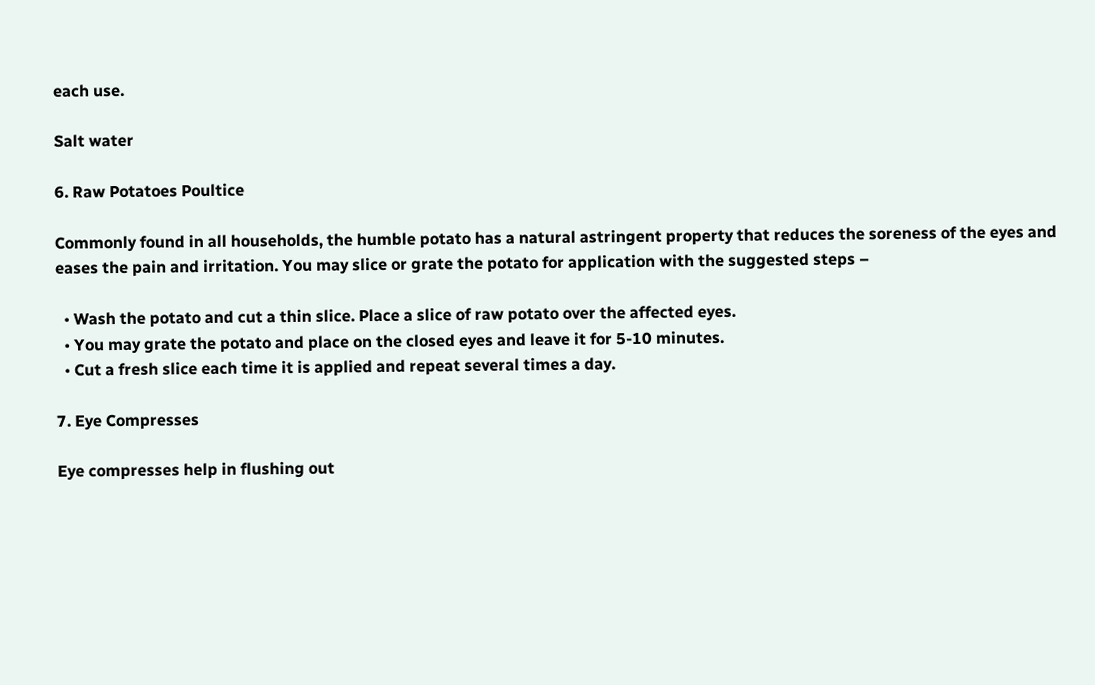each use.

Salt water

6. Raw Potatoes Poultice

Commonly found in all households, the humble potato has a natural astringent property that reduces the soreness of the eyes and eases the pain and irritation. You may slice or grate the potato for application with the suggested steps –

  • Wash the potato and cut a thin slice. Place a slice of raw potato over the affected eyes.
  • You may grate the potato and place on the closed eyes and leave it for 5-10 minutes.
  • Cut a fresh slice each time it is applied and repeat several times a day.

7. Eye Compresses

Eye compresses help in flushing out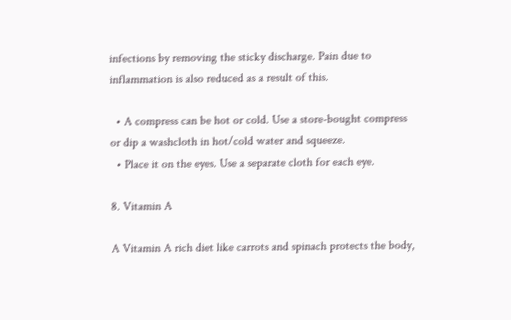infections by removing the sticky discharge. Pain due to inflammation is also reduced as a result of this.

  • A compress can be hot or cold. Use a store-bought compress or dip a washcloth in hot/cold water and squeeze.
  • Place it on the eyes. Use a separate cloth for each eye.

8. Vitamin A

A Vitamin A rich diet like carrots and spinach protects the body,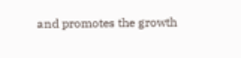and promotes the growth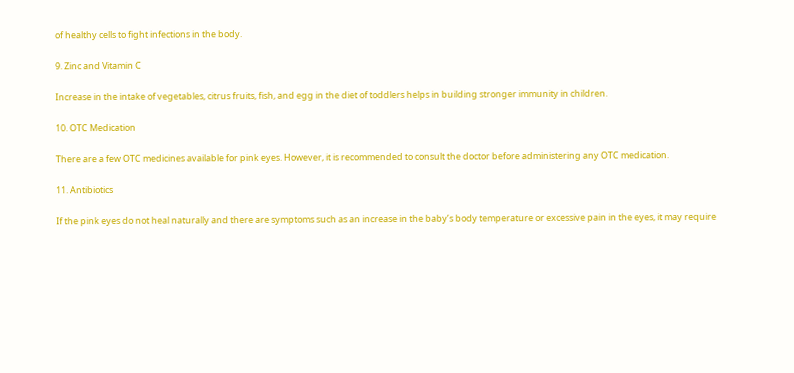of healthy cells to fight infections in the body.

9. Zinc and Vitamin C

Increase in the intake of vegetables, citrus fruits, fish, and egg in the diet of toddlers helps in building stronger immunity in children.

10. OTC Medication

There are a few OTC medicines available for pink eyes. However, it is recommended to consult the doctor before administering any OTC medication.

11. Antibiotics

If the pink eyes do not heal naturally and there are symptoms such as an increase in the baby’s body temperature or excessive pain in the eyes, it may require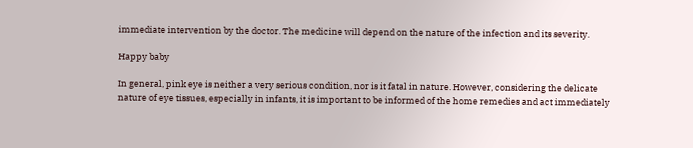immediate intervention by the doctor. The medicine will depend on the nature of the infection and its severity.

Happy baby

In general, pink eye is neither a very serious condition, nor is it fatal in nature. However, considering the delicate nature of eye tissues, especially in infants, it is important to be informed of the home remedies and act immediately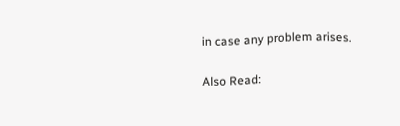in case any problem arises.

Also Read: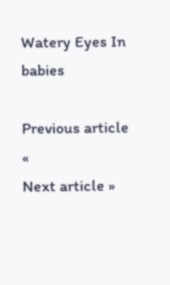Watery Eyes In babies

Previous article «
Next article »